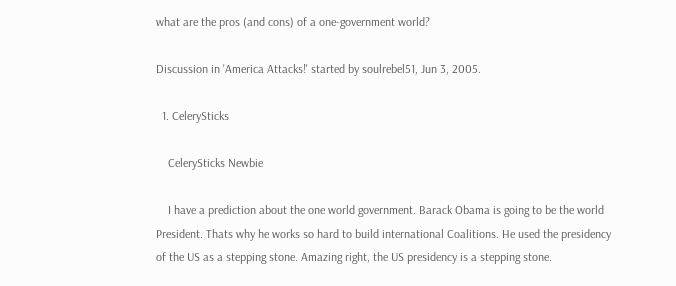what are the pros (and cons) of a one-government world?

Discussion in 'America Attacks!' started by soulrebel51, Jun 3, 2005.

  1. CelerySticks

    CelerySticks Newbie

    I have a prediction about the one world government. Barack Obama is going to be the world President. Thats why he works so hard to build international Coalitions. He used the presidency of the US as a stepping stone. Amazing right, the US presidency is a stepping stone.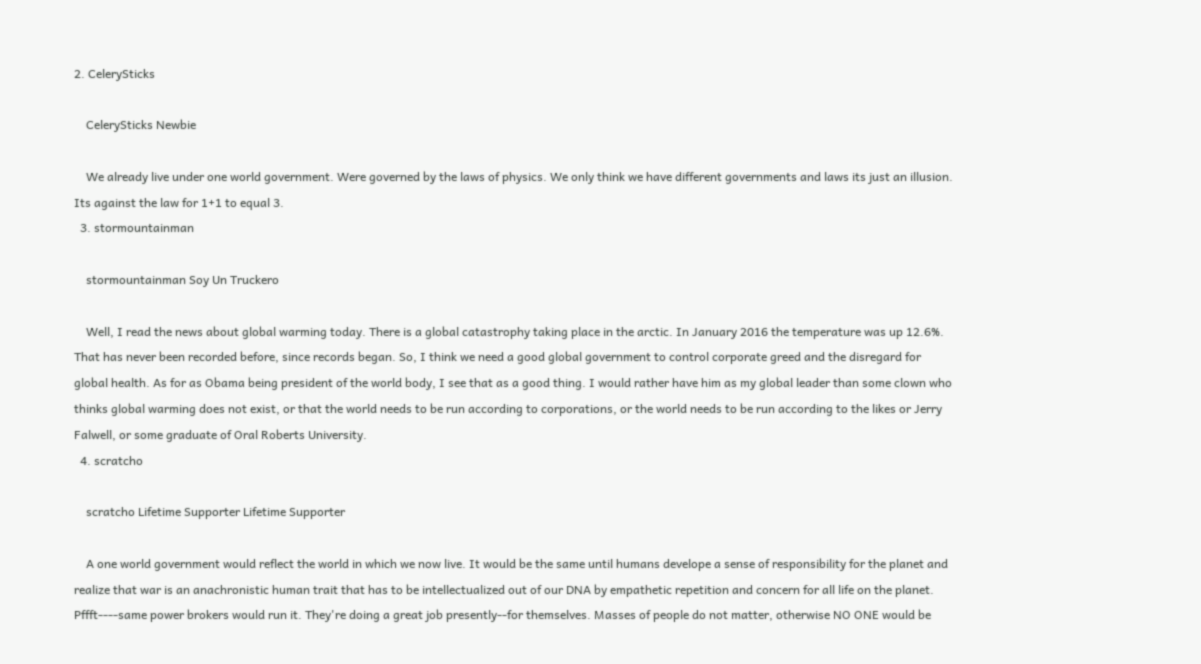2. CelerySticks

    CelerySticks Newbie

    We already live under one world government. Were governed by the laws of physics. We only think we have different governments and laws its just an illusion. Its against the law for 1+1 to equal 3.
  3. stormountainman

    stormountainman Soy Un Truckero

    Well, I read the news about global warming today. There is a global catastrophy taking place in the arctic. In January 2016 the temperature was up 12.6%. That has never been recorded before, since records began. So, I think we need a good global government to control corporate greed and the disregard for global health. As for as Obama being president of the world body, I see that as a good thing. I would rather have him as my global leader than some clown who thinks global warming does not exist, or that the world needs to be run according to corporations, or the world needs to be run according to the likes or Jerry Falwell, or some graduate of Oral Roberts University.
  4. scratcho

    scratcho Lifetime Supporter Lifetime Supporter

    A one world government would reflect the world in which we now live. It would be the same until humans develope a sense of responsibility for the planet and realize that war is an anachronistic human trait that has to be intellectualized out of our DNA by empathetic repetition and concern for all life on the planet. Pffft----same power brokers would run it. They're doing a great job presently--for themselves. Masses of people do not matter, otherwise NO ONE would be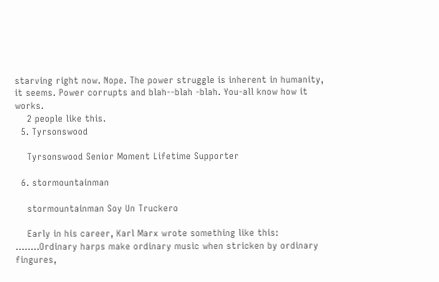starving right now. Nope. The power struggle is inherent in humanity, it seems. Power corrupts and blah--blah -blah. You-all know how it works.
    2 people like this.
  5. Tyrsonswood

    Tyrsonswood Senior Moment Lifetime Supporter

  6. stormountainman

    stormountainman Soy Un Truckero

    Early in his career, Karl Marx wrote something like this: ........Ordinary harps make ordinary music when stricken by ordinary fingures,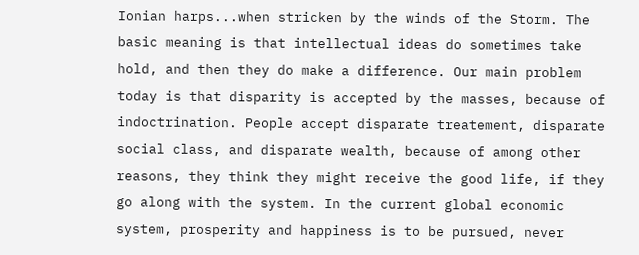Ionian harps...when stricken by the winds of the Storm. The basic meaning is that intellectual ideas do sometimes take hold, and then they do make a difference. Our main problem today is that disparity is accepted by the masses, because of indoctrination. People accept disparate treatement, disparate social class, and disparate wealth, because of among other reasons, they think they might receive the good life, if they go along with the system. In the current global economic system, prosperity and happiness is to be pursued, never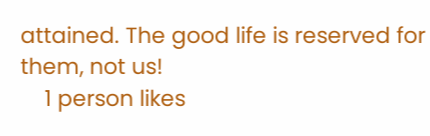attained. The good life is reserved for them, not us!
    1 person likes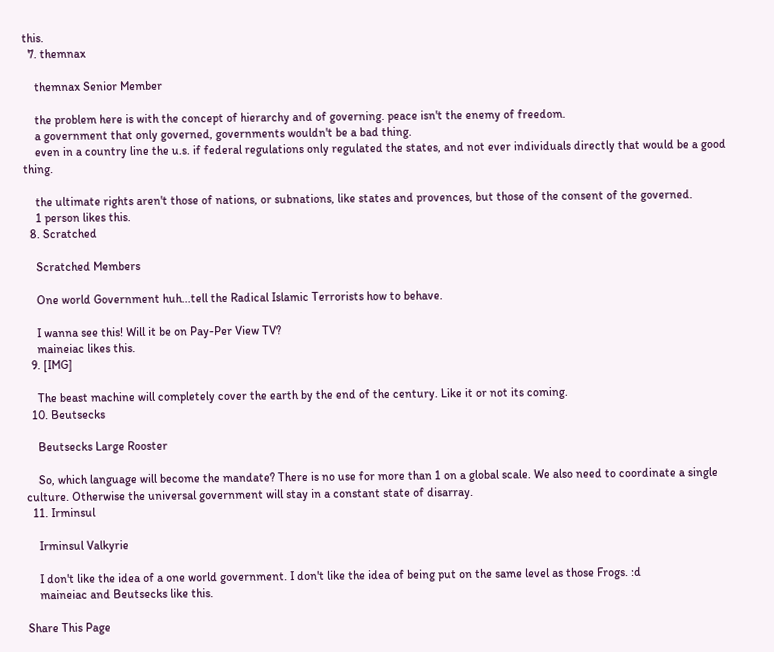this.
  7. themnax

    themnax Senior Member

    the problem here is with the concept of hierarchy and of governing. peace isn't the enemy of freedom.
    a government that only governed, governments wouldn't be a bad thing.
    even in a country line the u.s. if federal regulations only regulated the states, and not ever individuals directly that would be a good thing.

    the ultimate rights aren't those of nations, or subnations, like states and provences, but those of the consent of the governed.
    1 person likes this.
  8. Scratched

    Scratched Members

    One world Government huh...tell the Radical Islamic Terrorists how to behave.

    I wanna see this! Will it be on Pay-Per View TV?
    maineiac likes this.
  9. [IMG]

    The beast machine will completely cover the earth by the end of the century. Like it or not its coming.
  10. Beutsecks

    Beutsecks Large Rooster

    So, which language will become the mandate? There is no use for more than 1 on a global scale. We also need to coordinate a single culture. Otherwise the universal government will stay in a constant state of disarray.
  11. Irminsul

    Irminsul Valkyrie

    I don't like the idea of a one world government. I don't like the idea of being put on the same level as those Frogs. :d
    maineiac and Beutsecks like this.

Share This Page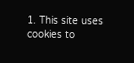1. This site uses cookies to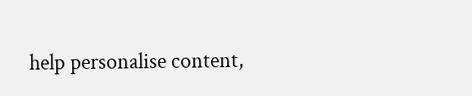help personalise content,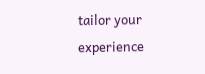tailor your experience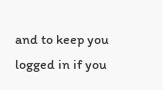and to keep you logged in if you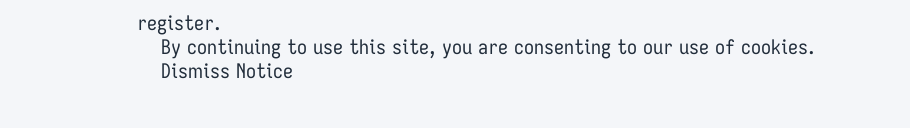register.
    By continuing to use this site, you are consenting to our use of cookies.
    Dismiss Notice